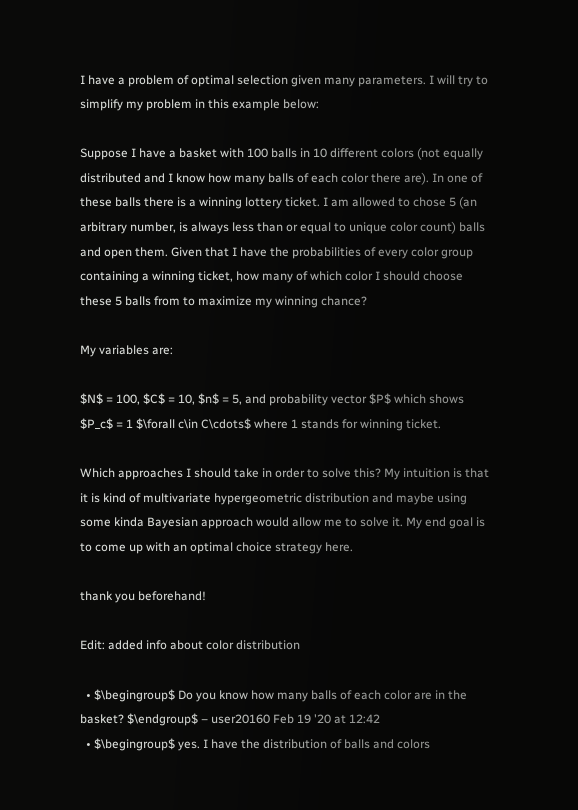I have a problem of optimal selection given many parameters. I will try to simplify my problem in this example below:

Suppose I have a basket with 100 balls in 10 different colors (not equally distributed and I know how many balls of each color there are). In one of these balls there is a winning lottery ticket. I am allowed to chose 5 (an arbitrary number, is always less than or equal to unique color count) balls and open them. Given that I have the probabilities of every color group containing a winning ticket, how many of which color I should choose these 5 balls from to maximize my winning chance?

My variables are:

$N$ = 100, $C$ = 10, $n$ = 5, and probability vector $P$ which shows $P_c$ = 1 $\forall c\in C\cdots$ where 1 stands for winning ticket.

Which approaches I should take in order to solve this? My intuition is that it is kind of multivariate hypergeometric distribution and maybe using some kinda Bayesian approach would allow me to solve it. My end goal is to come up with an optimal choice strategy here.

thank you beforehand!

Edit: added info about color distribution

  • $\begingroup$ Do you know how many balls of each color are in the basket? $\endgroup$ – user20160 Feb 19 '20 at 12:42
  • $\begingroup$ yes. I have the distribution of balls and colors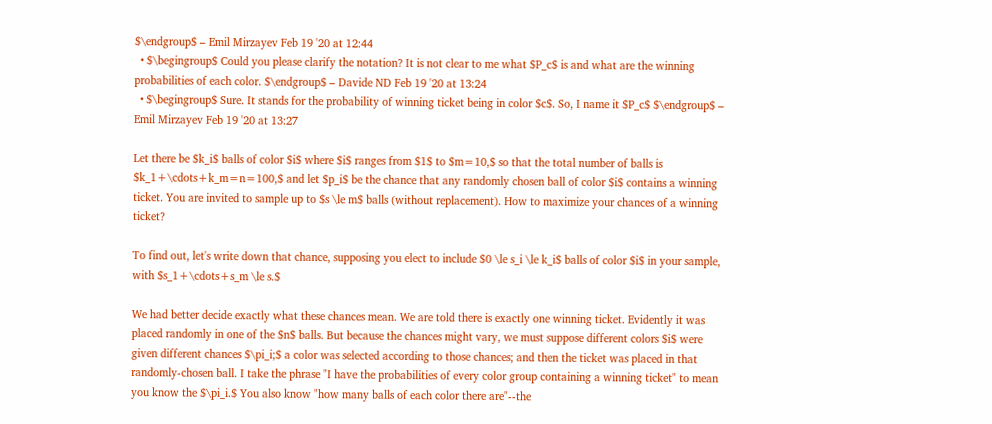$\endgroup$ – Emil Mirzayev Feb 19 '20 at 12:44
  • $\begingroup$ Could you please clarify the notation? It is not clear to me what $P_c$ is and what are the winning probabilities of each color. $\endgroup$ – Davide ND Feb 19 '20 at 13:24
  • $\begingroup$ Sure. It stands for the probability of winning ticket being in color $c$. So, I name it $P_c$ $\endgroup$ – Emil Mirzayev Feb 19 '20 at 13:27

Let there be $k_i$ balls of color $i$ where $i$ ranges from $1$ to $m=10,$ so that the total number of balls is $k_1+\cdots+k_m=n=100,$ and let $p_i$ be the chance that any randomly chosen ball of color $i$ contains a winning ticket. You are invited to sample up to $s \le m$ balls (without replacement). How to maximize your chances of a winning ticket?

To find out, let's write down that chance, supposing you elect to include $0 \le s_i \le k_i$ balls of color $i$ in your sample, with $s_1+\cdots+s_m \le s.$

We had better decide exactly what these chances mean. We are told there is exactly one winning ticket. Evidently it was placed randomly in one of the $n$ balls. But because the chances might vary, we must suppose different colors $i$ were given different chances $\pi_i;$ a color was selected according to those chances; and then the ticket was placed in that randomly-chosen ball. I take the phrase "I have the probabilities of every color group containing a winning ticket" to mean you know the $\pi_i.$ You also know "how many balls of each color there are"--the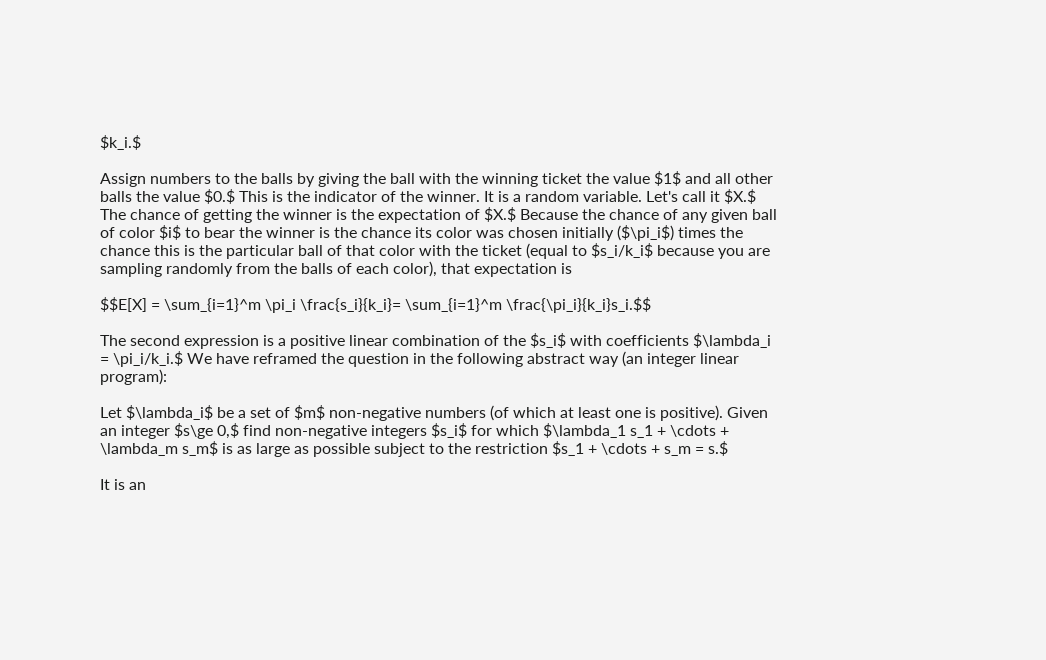$k_i.$

Assign numbers to the balls by giving the ball with the winning ticket the value $1$ and all other balls the value $0.$ This is the indicator of the winner. It is a random variable. Let's call it $X.$ The chance of getting the winner is the expectation of $X.$ Because the chance of any given ball of color $i$ to bear the winner is the chance its color was chosen initially ($\pi_i$) times the chance this is the particular ball of that color with the ticket (equal to $s_i/k_i$ because you are sampling randomly from the balls of each color), that expectation is

$$E[X] = \sum_{i=1}^m \pi_i \frac{s_i}{k_i}= \sum_{i=1}^m \frac{\pi_i}{k_i}s_i.$$

The second expression is a positive linear combination of the $s_i$ with coefficients $\lambda_i = \pi_i/k_i.$ We have reframed the question in the following abstract way (an integer linear program):

Let $\lambda_i$ be a set of $m$ non-negative numbers (of which at least one is positive). Given an integer $s\ge 0,$ find non-negative integers $s_i$ for which $\lambda_1 s_1 + \cdots + \lambda_m s_m$ is as large as possible subject to the restriction $s_1 + \cdots + s_m = s.$

It is an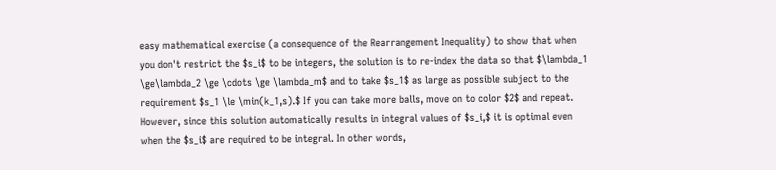easy mathematical exercise (a consequence of the Rearrangement Inequality) to show that when you don't restrict the $s_i$ to be integers, the solution is to re-index the data so that $\lambda_1 \ge\lambda_2 \ge \cdots \ge \lambda_m$ and to take $s_1$ as large as possible subject to the requirement $s_1 \le \min(k_1,s).$ If you can take more balls, move on to color $2$ and repeat. However, since this solution automatically results in integral values of $s_i,$ it is optimal even when the $s_i$ are required to be integral. In other words,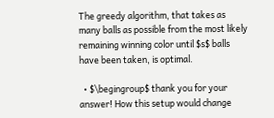The greedy algorithm, that takes as many balls as possible from the most likely remaining winning color until $s$ balls have been taken, is optimal.

  • $\begingroup$ thank you for your answer! How this setup would change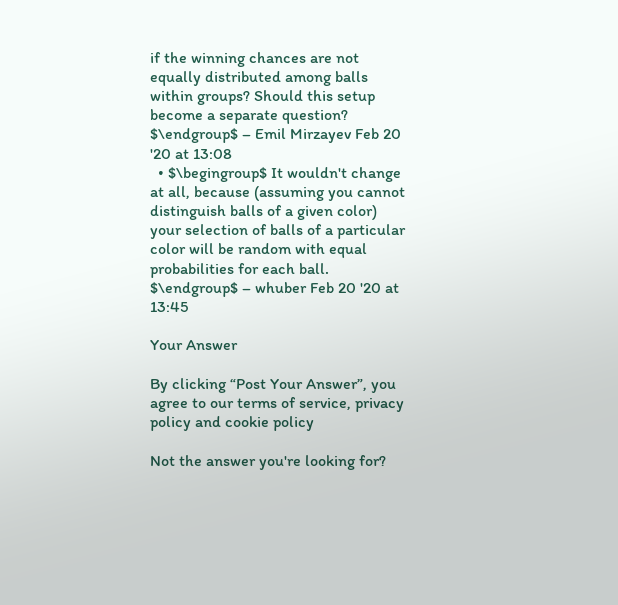if the winning chances are not equally distributed among balls within groups? Should this setup become a separate question? $\endgroup$ – Emil Mirzayev Feb 20 '20 at 13:08
  • $\begingroup$ It wouldn't change at all, because (assuming you cannot distinguish balls of a given color) your selection of balls of a particular color will be random with equal probabilities for each ball. $\endgroup$ – whuber Feb 20 '20 at 13:45

Your Answer

By clicking “Post Your Answer”, you agree to our terms of service, privacy policy and cookie policy

Not the answer you're looking for?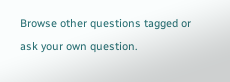Browse other questions tagged or ask your own question.